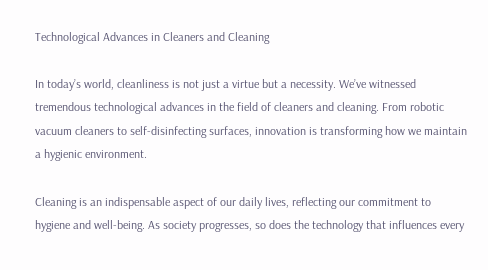Technological Advances in Cleaners and Cleaning

In today’s world, cleanliness is not just a virtue but a necessity. We’ve witnessed tremendous technological advances in the field of cleaners and cleaning. From robotic vacuum cleaners to self-disinfecting surfaces, innovation is transforming how we maintain a hygienic environment.

Cleaning is an indispensable aspect of our daily lives, reflecting our commitment to hygiene and well-being. As society progresses, so does the technology that influences every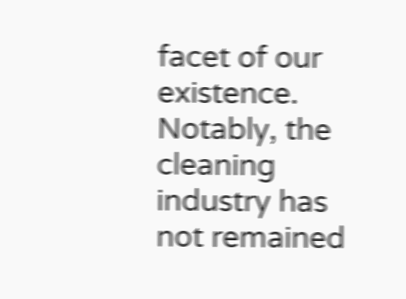facet of our existence. Notably, the cleaning industry has not remained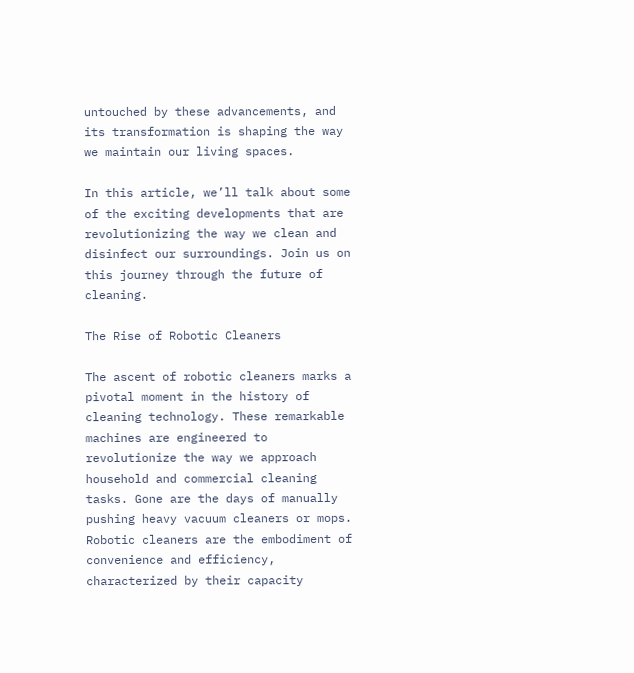untouched by these advancements, and its transformation is shaping the way we maintain our living spaces.

In this article, we’ll talk about some of the exciting developments that are revolutionizing the way we clean and disinfect our surroundings. Join us on this journey through the future of cleaning.

The Rise of Robotic Cleaners

The ascent of robotic cleaners marks a pivotal moment in the history of cleaning technology. These remarkable machines are engineered to revolutionize the way we approach household and commercial cleaning tasks. Gone are the days of manually pushing heavy vacuum cleaners or mops. Robotic cleaners are the embodiment of convenience and efficiency, characterized by their capacity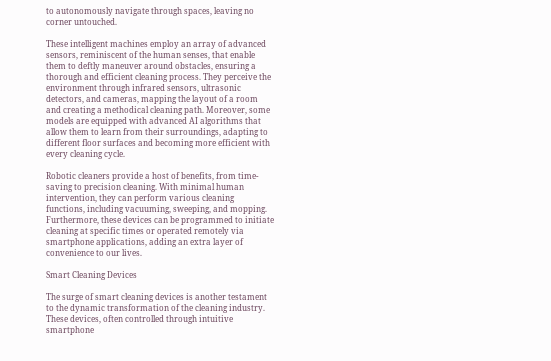to autonomously navigate through spaces, leaving no corner untouched.

These intelligent machines employ an array of advanced sensors, reminiscent of the human senses, that enable them to deftly maneuver around obstacles, ensuring a thorough and efficient cleaning process. They perceive the environment through infrared sensors, ultrasonic detectors, and cameras, mapping the layout of a room and creating a methodical cleaning path. Moreover, some models are equipped with advanced AI algorithms that allow them to learn from their surroundings, adapting to different floor surfaces and becoming more efficient with every cleaning cycle.

Robotic cleaners provide a host of benefits, from time-saving to precision cleaning. With minimal human intervention, they can perform various cleaning functions, including vacuuming, sweeping, and mopping. Furthermore, these devices can be programmed to initiate cleaning at specific times or operated remotely via smartphone applications, adding an extra layer of convenience to our lives.

Smart Cleaning Devices

The surge of smart cleaning devices is another testament to the dynamic transformation of the cleaning industry. These devices, often controlled through intuitive smartphone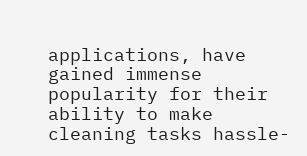applications, have gained immense popularity for their ability to make cleaning tasks hassle-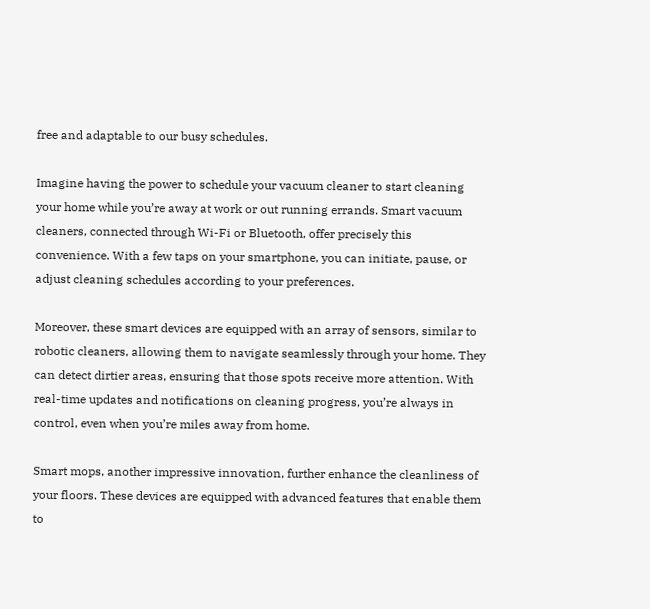free and adaptable to our busy schedules.

Imagine having the power to schedule your vacuum cleaner to start cleaning your home while you’re away at work or out running errands. Smart vacuum cleaners, connected through Wi-Fi or Bluetooth, offer precisely this convenience. With a few taps on your smartphone, you can initiate, pause, or adjust cleaning schedules according to your preferences.

Moreover, these smart devices are equipped with an array of sensors, similar to robotic cleaners, allowing them to navigate seamlessly through your home. They can detect dirtier areas, ensuring that those spots receive more attention. With real-time updates and notifications on cleaning progress, you’re always in control, even when you’re miles away from home.

Smart mops, another impressive innovation, further enhance the cleanliness of your floors. These devices are equipped with advanced features that enable them to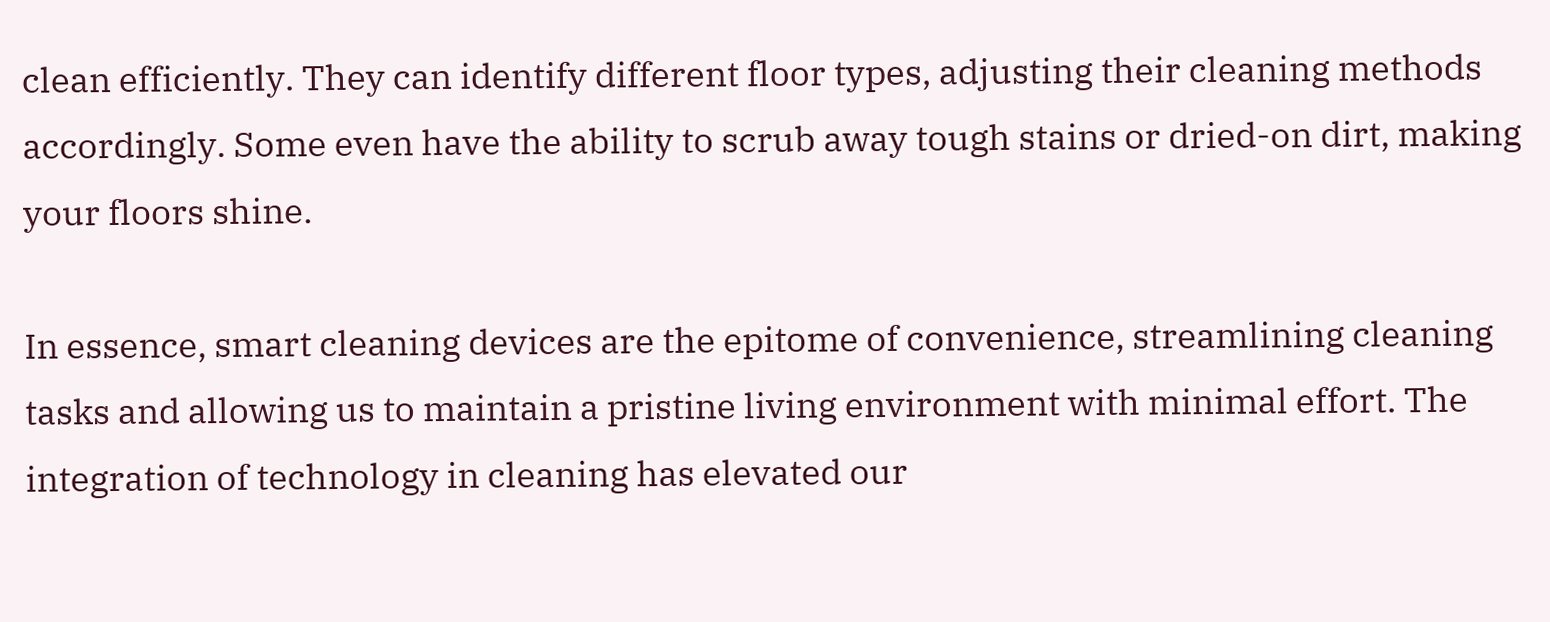clean efficiently. They can identify different floor types, adjusting their cleaning methods accordingly. Some even have the ability to scrub away tough stains or dried-on dirt, making your floors shine.

In essence, smart cleaning devices are the epitome of convenience, streamlining cleaning tasks and allowing us to maintain a pristine living environment with minimal effort. The integration of technology in cleaning has elevated our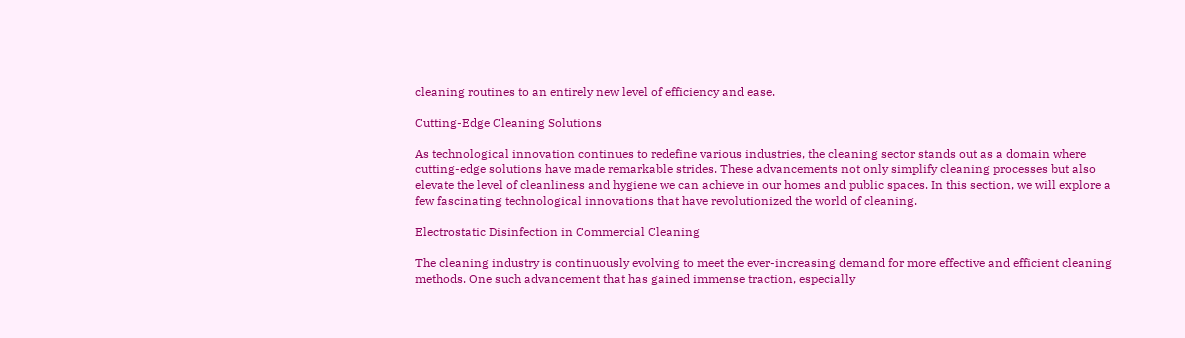cleaning routines to an entirely new level of efficiency and ease.

Cutting-Edge Cleaning Solutions

As technological innovation continues to redefine various industries, the cleaning sector stands out as a domain where cutting-edge solutions have made remarkable strides. These advancements not only simplify cleaning processes but also elevate the level of cleanliness and hygiene we can achieve in our homes and public spaces. In this section, we will explore a few fascinating technological innovations that have revolutionized the world of cleaning.

Electrostatic Disinfection in Commercial Cleaning

The cleaning industry is continuously evolving to meet the ever-increasing demand for more effective and efficient cleaning methods. One such advancement that has gained immense traction, especially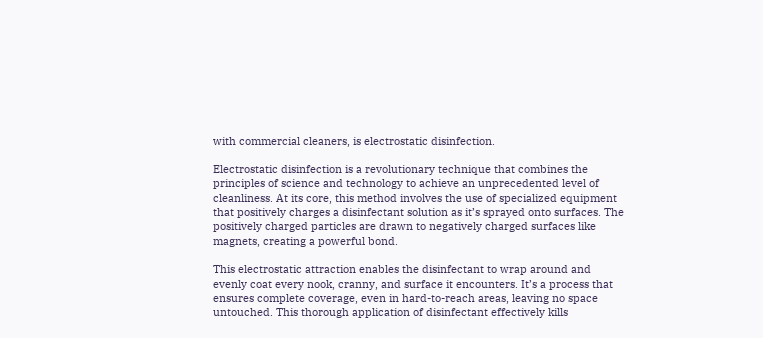with commercial cleaners, is electrostatic disinfection.

Electrostatic disinfection is a revolutionary technique that combines the principles of science and technology to achieve an unprecedented level of cleanliness. At its core, this method involves the use of specialized equipment that positively charges a disinfectant solution as it’s sprayed onto surfaces. The positively charged particles are drawn to negatively charged surfaces like magnets, creating a powerful bond.

This electrostatic attraction enables the disinfectant to wrap around and evenly coat every nook, cranny, and surface it encounters. It’s a process that ensures complete coverage, even in hard-to-reach areas, leaving no space untouched. This thorough application of disinfectant effectively kills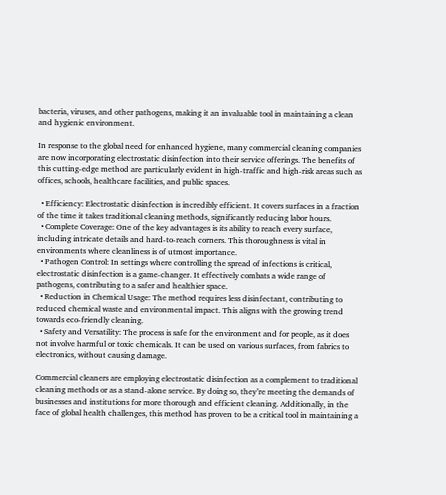bacteria, viruses, and other pathogens, making it an invaluable tool in maintaining a clean and hygienic environment.

In response to the global need for enhanced hygiene, many commercial cleaning companies are now incorporating electrostatic disinfection into their service offerings. The benefits of this cutting-edge method are particularly evident in high-traffic and high-risk areas such as offices, schools, healthcare facilities, and public spaces.

  • Efficiency: Electrostatic disinfection is incredibly efficient. It covers surfaces in a fraction of the time it takes traditional cleaning methods, significantly reducing labor hours.
  • Complete Coverage: One of the key advantages is its ability to reach every surface, including intricate details and hard-to-reach corners. This thoroughness is vital in environments where cleanliness is of utmost importance.
  • Pathogen Control: In settings where controlling the spread of infections is critical, electrostatic disinfection is a game-changer. It effectively combats a wide range of pathogens, contributing to a safer and healthier space.
  • Reduction in Chemical Usage: The method requires less disinfectant, contributing to reduced chemical waste and environmental impact. This aligns with the growing trend towards eco-friendly cleaning.
  • Safety and Versatility: The process is safe for the environment and for people, as it does not involve harmful or toxic chemicals. It can be used on various surfaces, from fabrics to electronics, without causing damage.

Commercial cleaners are employing electrostatic disinfection as a complement to traditional cleaning methods or as a stand-alone service. By doing so, they’re meeting the demands of businesses and institutions for more thorough and efficient cleaning. Additionally, in the face of global health challenges, this method has proven to be a critical tool in maintaining a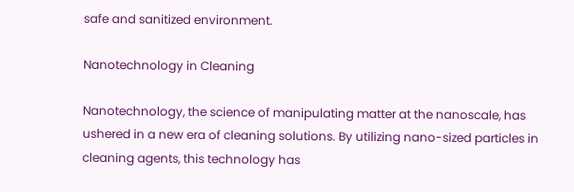safe and sanitized environment.

Nanotechnology in Cleaning

Nanotechnology, the science of manipulating matter at the nanoscale, has ushered in a new era of cleaning solutions. By utilizing nano-sized particles in cleaning agents, this technology has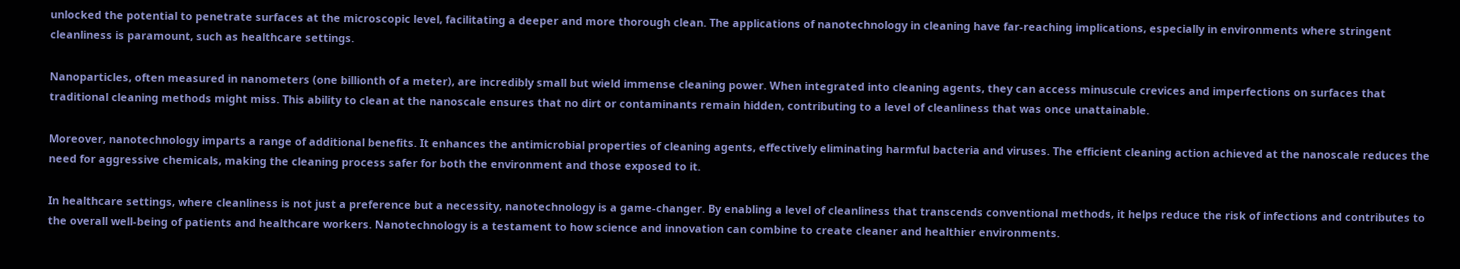unlocked the potential to penetrate surfaces at the microscopic level, facilitating a deeper and more thorough clean. The applications of nanotechnology in cleaning have far-reaching implications, especially in environments where stringent cleanliness is paramount, such as healthcare settings.

Nanoparticles, often measured in nanometers (one billionth of a meter), are incredibly small but wield immense cleaning power. When integrated into cleaning agents, they can access minuscule crevices and imperfections on surfaces that traditional cleaning methods might miss. This ability to clean at the nanoscale ensures that no dirt or contaminants remain hidden, contributing to a level of cleanliness that was once unattainable.

Moreover, nanotechnology imparts a range of additional benefits. It enhances the antimicrobial properties of cleaning agents, effectively eliminating harmful bacteria and viruses. The efficient cleaning action achieved at the nanoscale reduces the need for aggressive chemicals, making the cleaning process safer for both the environment and those exposed to it.

In healthcare settings, where cleanliness is not just a preference but a necessity, nanotechnology is a game-changer. By enabling a level of cleanliness that transcends conventional methods, it helps reduce the risk of infections and contributes to the overall well-being of patients and healthcare workers. Nanotechnology is a testament to how science and innovation can combine to create cleaner and healthier environments.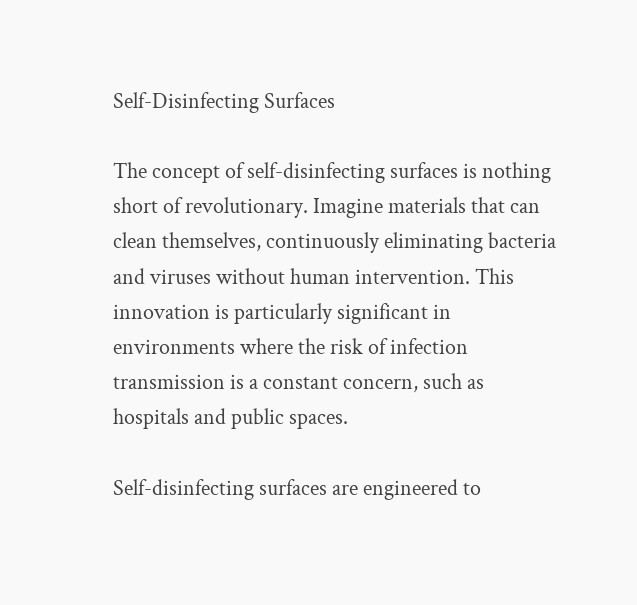Self-Disinfecting Surfaces

The concept of self-disinfecting surfaces is nothing short of revolutionary. Imagine materials that can clean themselves, continuously eliminating bacteria and viruses without human intervention. This innovation is particularly significant in environments where the risk of infection transmission is a constant concern, such as hospitals and public spaces.

Self-disinfecting surfaces are engineered to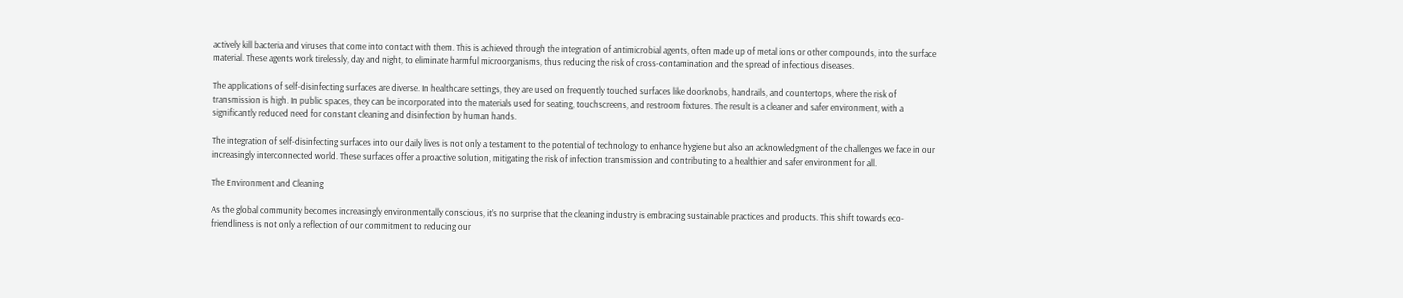actively kill bacteria and viruses that come into contact with them. This is achieved through the integration of antimicrobial agents, often made up of metal ions or other compounds, into the surface material. These agents work tirelessly, day and night, to eliminate harmful microorganisms, thus reducing the risk of cross-contamination and the spread of infectious diseases.

The applications of self-disinfecting surfaces are diverse. In healthcare settings, they are used on frequently touched surfaces like doorknobs, handrails, and countertops, where the risk of transmission is high. In public spaces, they can be incorporated into the materials used for seating, touchscreens, and restroom fixtures. The result is a cleaner and safer environment, with a significantly reduced need for constant cleaning and disinfection by human hands.

The integration of self-disinfecting surfaces into our daily lives is not only a testament to the potential of technology to enhance hygiene but also an acknowledgment of the challenges we face in our increasingly interconnected world. These surfaces offer a proactive solution, mitigating the risk of infection transmission and contributing to a healthier and safer environment for all.

The Environment and Cleaning

As the global community becomes increasingly environmentally conscious, it’s no surprise that the cleaning industry is embracing sustainable practices and products. This shift towards eco-friendliness is not only a reflection of our commitment to reducing our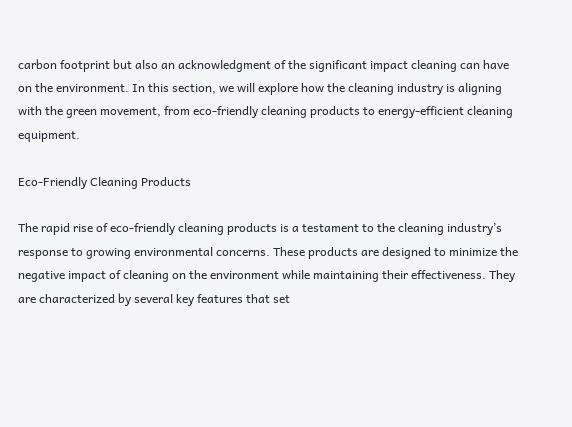carbon footprint but also an acknowledgment of the significant impact cleaning can have on the environment. In this section, we will explore how the cleaning industry is aligning with the green movement, from eco-friendly cleaning products to energy-efficient cleaning equipment.

Eco-Friendly Cleaning Products

The rapid rise of eco-friendly cleaning products is a testament to the cleaning industry’s response to growing environmental concerns. These products are designed to minimize the negative impact of cleaning on the environment while maintaining their effectiveness. They are characterized by several key features that set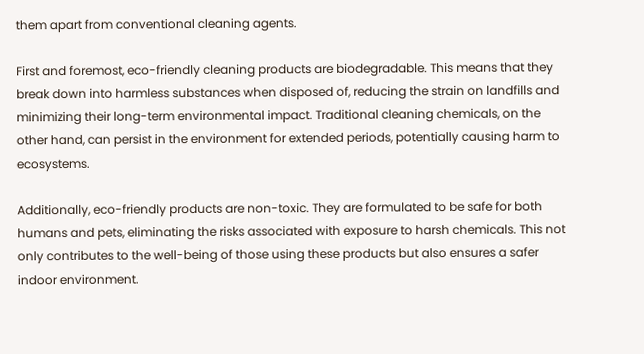them apart from conventional cleaning agents.

First and foremost, eco-friendly cleaning products are biodegradable. This means that they break down into harmless substances when disposed of, reducing the strain on landfills and minimizing their long-term environmental impact. Traditional cleaning chemicals, on the other hand, can persist in the environment for extended periods, potentially causing harm to ecosystems.

Additionally, eco-friendly products are non-toxic. They are formulated to be safe for both humans and pets, eliminating the risks associated with exposure to harsh chemicals. This not only contributes to the well-being of those using these products but also ensures a safer indoor environment.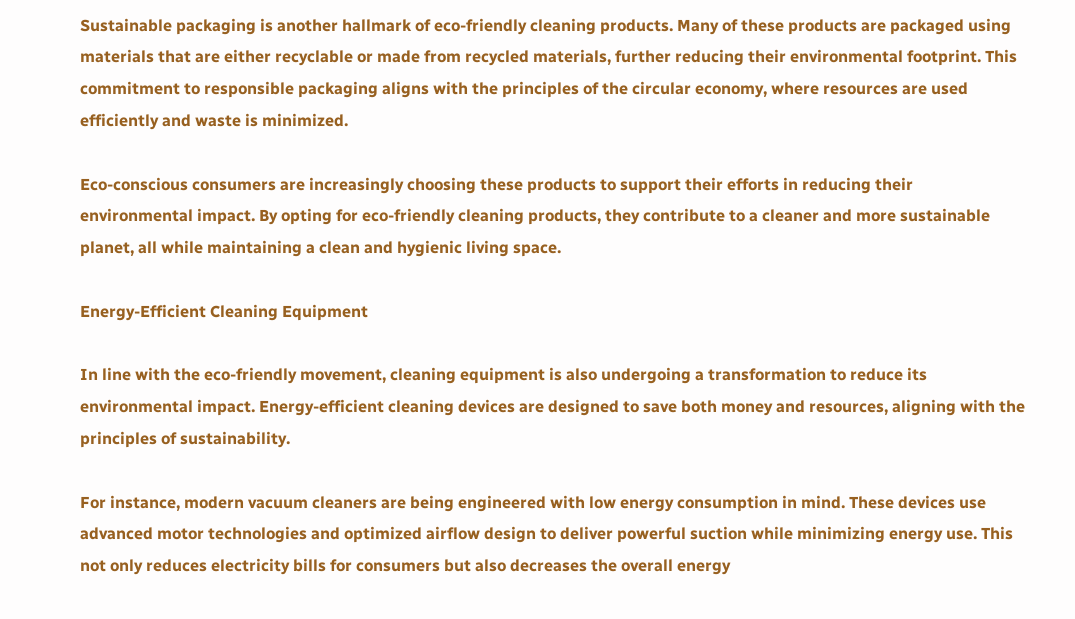Sustainable packaging is another hallmark of eco-friendly cleaning products. Many of these products are packaged using materials that are either recyclable or made from recycled materials, further reducing their environmental footprint. This commitment to responsible packaging aligns with the principles of the circular economy, where resources are used efficiently and waste is minimized.

Eco-conscious consumers are increasingly choosing these products to support their efforts in reducing their environmental impact. By opting for eco-friendly cleaning products, they contribute to a cleaner and more sustainable planet, all while maintaining a clean and hygienic living space.

Energy-Efficient Cleaning Equipment

In line with the eco-friendly movement, cleaning equipment is also undergoing a transformation to reduce its environmental impact. Energy-efficient cleaning devices are designed to save both money and resources, aligning with the principles of sustainability.

For instance, modern vacuum cleaners are being engineered with low energy consumption in mind. These devices use advanced motor technologies and optimized airflow design to deliver powerful suction while minimizing energy use. This not only reduces electricity bills for consumers but also decreases the overall energy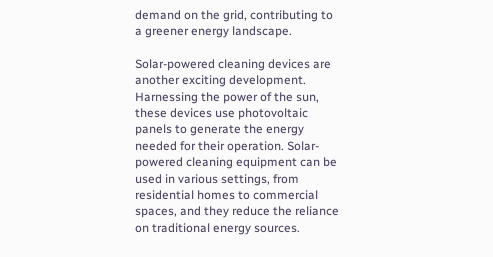demand on the grid, contributing to a greener energy landscape.

Solar-powered cleaning devices are another exciting development. Harnessing the power of the sun, these devices use photovoltaic panels to generate the energy needed for their operation. Solar-powered cleaning equipment can be used in various settings, from residential homes to commercial spaces, and they reduce the reliance on traditional energy sources.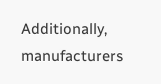Additionally, manufacturers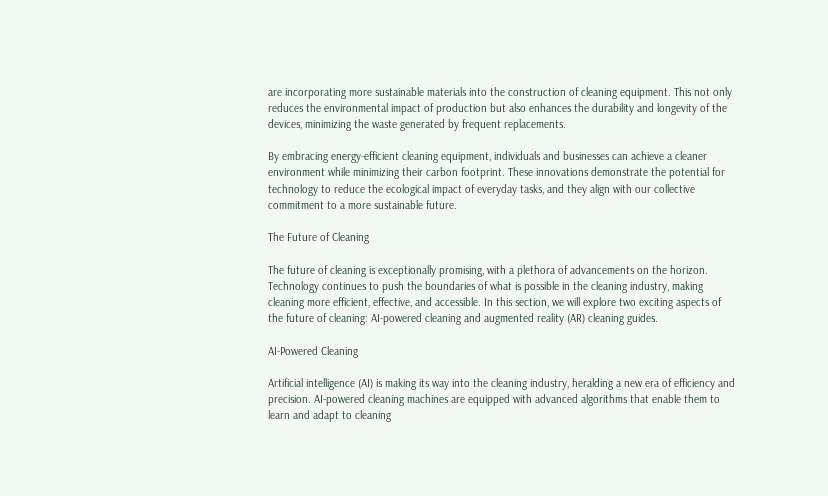are incorporating more sustainable materials into the construction of cleaning equipment. This not only reduces the environmental impact of production but also enhances the durability and longevity of the devices, minimizing the waste generated by frequent replacements.

By embracing energy-efficient cleaning equipment, individuals and businesses can achieve a cleaner environment while minimizing their carbon footprint. These innovations demonstrate the potential for technology to reduce the ecological impact of everyday tasks, and they align with our collective commitment to a more sustainable future.

The Future of Cleaning

The future of cleaning is exceptionally promising, with a plethora of advancements on the horizon. Technology continues to push the boundaries of what is possible in the cleaning industry, making cleaning more efficient, effective, and accessible. In this section, we will explore two exciting aspects of the future of cleaning: AI-powered cleaning and augmented reality (AR) cleaning guides.

AI-Powered Cleaning

Artificial intelligence (AI) is making its way into the cleaning industry, heralding a new era of efficiency and precision. AI-powered cleaning machines are equipped with advanced algorithms that enable them to learn and adapt to cleaning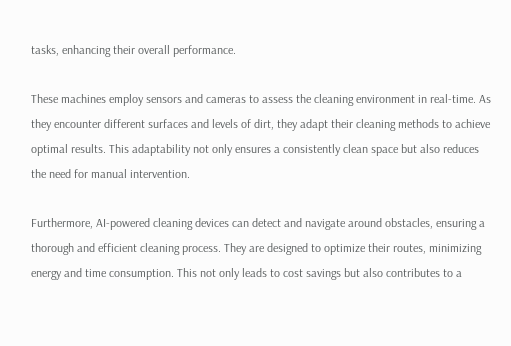tasks, enhancing their overall performance.

These machines employ sensors and cameras to assess the cleaning environment in real-time. As they encounter different surfaces and levels of dirt, they adapt their cleaning methods to achieve optimal results. This adaptability not only ensures a consistently clean space but also reduces the need for manual intervention.

Furthermore, AI-powered cleaning devices can detect and navigate around obstacles, ensuring a thorough and efficient cleaning process. They are designed to optimize their routes, minimizing energy and time consumption. This not only leads to cost savings but also contributes to a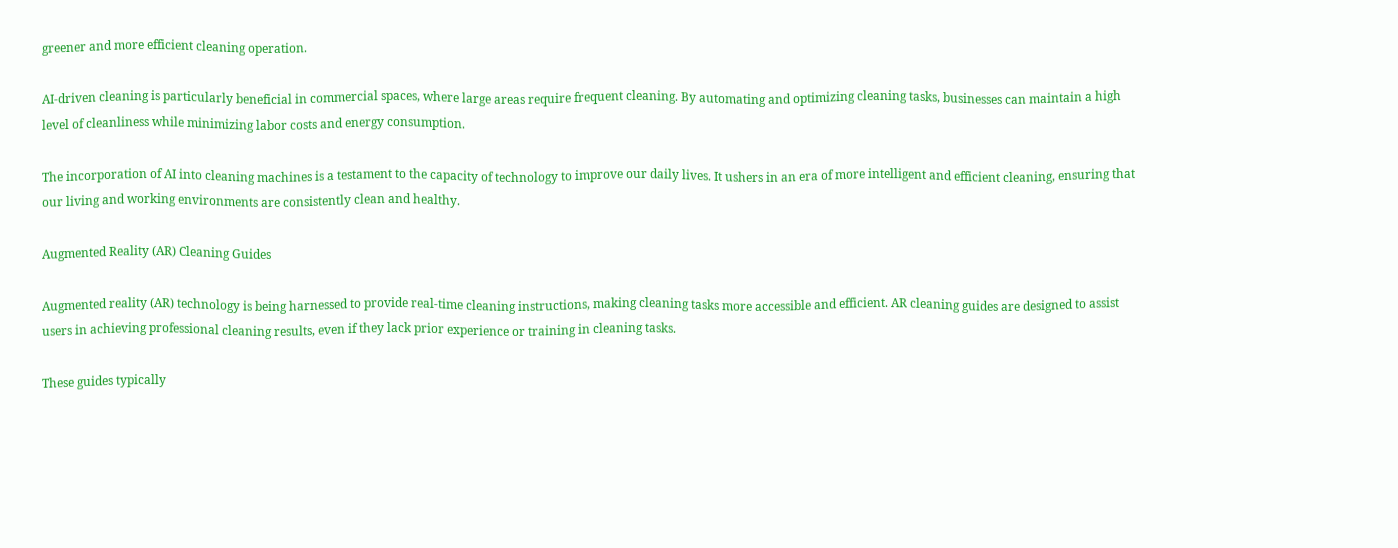greener and more efficient cleaning operation.

AI-driven cleaning is particularly beneficial in commercial spaces, where large areas require frequent cleaning. By automating and optimizing cleaning tasks, businesses can maintain a high level of cleanliness while minimizing labor costs and energy consumption.

The incorporation of AI into cleaning machines is a testament to the capacity of technology to improve our daily lives. It ushers in an era of more intelligent and efficient cleaning, ensuring that our living and working environments are consistently clean and healthy.

Augmented Reality (AR) Cleaning Guides

Augmented reality (AR) technology is being harnessed to provide real-time cleaning instructions, making cleaning tasks more accessible and efficient. AR cleaning guides are designed to assist users in achieving professional cleaning results, even if they lack prior experience or training in cleaning tasks.

These guides typically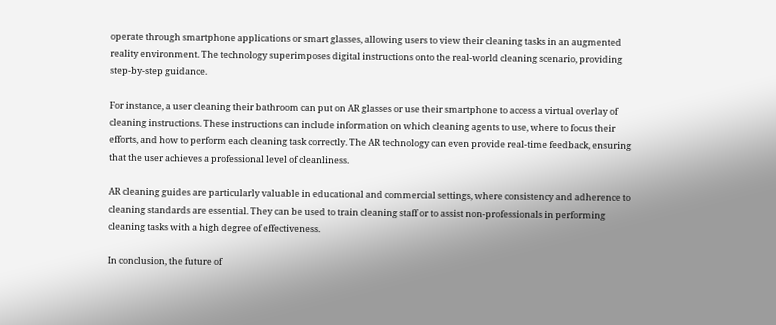operate through smartphone applications or smart glasses, allowing users to view their cleaning tasks in an augmented reality environment. The technology superimposes digital instructions onto the real-world cleaning scenario, providing step-by-step guidance.

For instance, a user cleaning their bathroom can put on AR glasses or use their smartphone to access a virtual overlay of cleaning instructions. These instructions can include information on which cleaning agents to use, where to focus their efforts, and how to perform each cleaning task correctly. The AR technology can even provide real-time feedback, ensuring that the user achieves a professional level of cleanliness.

AR cleaning guides are particularly valuable in educational and commercial settings, where consistency and adherence to cleaning standards are essential. They can be used to train cleaning staff or to assist non-professionals in performing cleaning tasks with a high degree of effectiveness.

In conclusion, the future of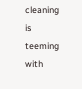cleaning is teeming with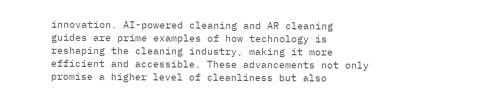innovation. AI-powered cleaning and AR cleaning guides are prime examples of how technology is reshaping the cleaning industry, making it more efficient and accessible. These advancements not only promise a higher level of cleanliness but also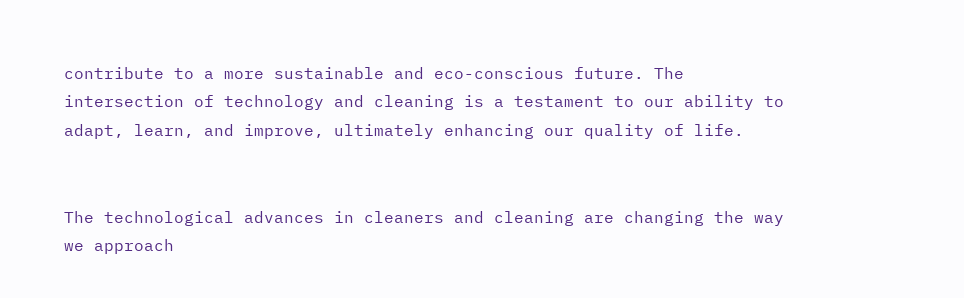contribute to a more sustainable and eco-conscious future. The intersection of technology and cleaning is a testament to our ability to adapt, learn, and improve, ultimately enhancing our quality of life.


The technological advances in cleaners and cleaning are changing the way we approach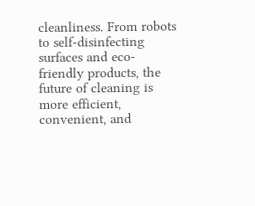cleanliness. From robots to self-disinfecting surfaces and eco-friendly products, the future of cleaning is more efficient, convenient, and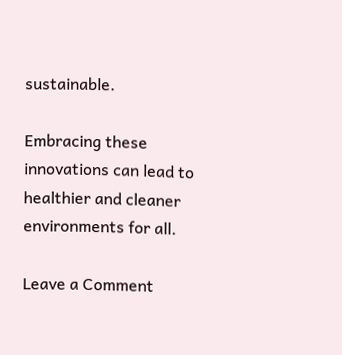sustainable.

Embracing these innovations can lead to healthier and cleaner environments for all.

Leave a Comment